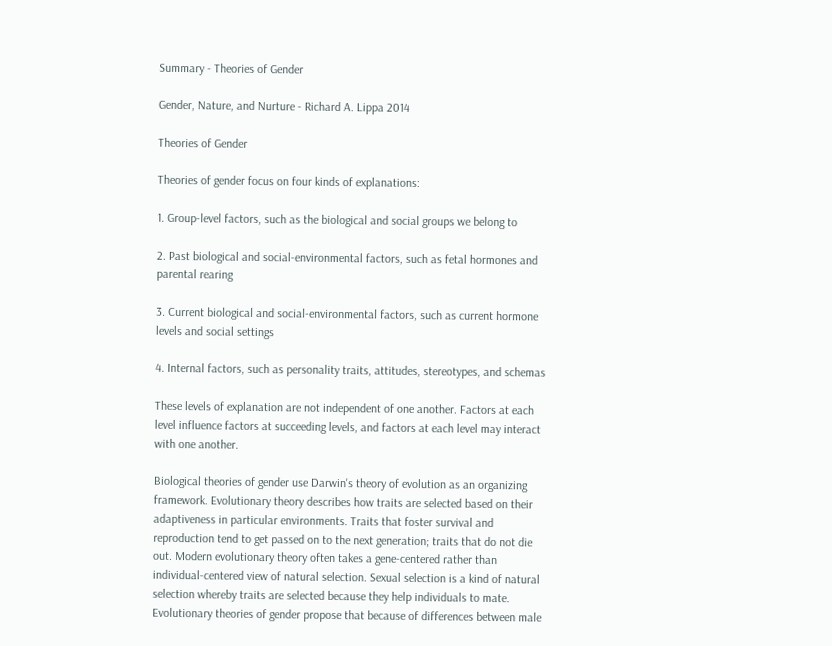Summary - Theories of Gender

Gender, Nature, and Nurture - Richard A. Lippa 2014

Theories of Gender

Theories of gender focus on four kinds of explanations:

1. Group-level factors, such as the biological and social groups we belong to

2. Past biological and social-environmental factors, such as fetal hormones and parental rearing

3. Current biological and social-environmental factors, such as current hormone levels and social settings

4. Internal factors, such as personality traits, attitudes, stereotypes, and schemas

These levels of explanation are not independent of one another. Factors at each level influence factors at succeeding levels, and factors at each level may interact with one another.

Biological theories of gender use Darwin's theory of evolution as an organizing framework. Evolutionary theory describes how traits are selected based on their adaptiveness in particular environments. Traits that foster survival and reproduction tend to get passed on to the next generation; traits that do not die out. Modern evolutionary theory often takes a gene-centered rather than individual-centered view of natural selection. Sexual selection is a kind of natural selection whereby traits are selected because they help individuals to mate. Evolutionary theories of gender propose that because of differences between male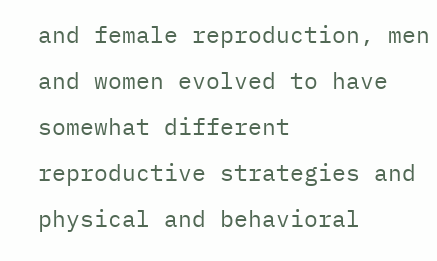and female reproduction, men and women evolved to have somewhat different reproductive strategies and physical and behavioral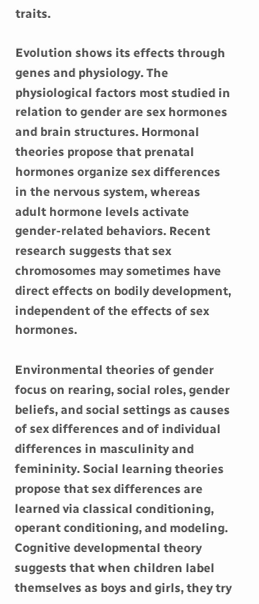traits.

Evolution shows its effects through genes and physiology. The physiological factors most studied in relation to gender are sex hormones and brain structures. Hormonal theories propose that prenatal hormones organize sex differences in the nervous system, whereas adult hormone levels activate gender-related behaviors. Recent research suggests that sex chromosomes may sometimes have direct effects on bodily development, independent of the effects of sex hormones.

Environmental theories of gender focus on rearing, social roles, gender beliefs, and social settings as causes of sex differences and of individual differences in masculinity and femininity. Social learning theories propose that sex differences are learned via classical conditioning, operant conditioning, and modeling. Cognitive developmental theory suggests that when children label themselves as boys and girls, they try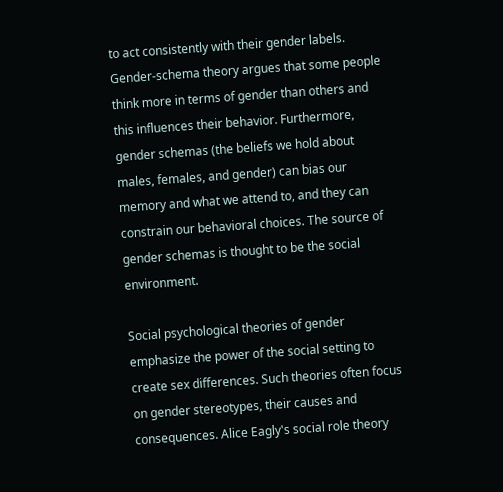to act consistently with their gender labels. Gender-schema theory argues that some people think more in terms of gender than others and this influences their behavior. Furthermore, gender schemas (the beliefs we hold about males, females, and gender) can bias our memory and what we attend to, and they can constrain our behavioral choices. The source of gender schemas is thought to be the social environment.

Social psychological theories of gender emphasize the power of the social setting to create sex differences. Such theories often focus on gender stereotypes, their causes and consequences. Alice Eagly's social role theory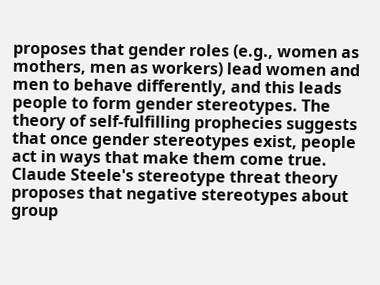proposes that gender roles (e.g., women as mothers, men as workers) lead women and men to behave differently, and this leads people to form gender stereotypes. The theory of self-fulfilling prophecies suggests that once gender stereotypes exist, people act in ways that make them come true. Claude Steele's stereotype threat theory proposes that negative stereotypes about group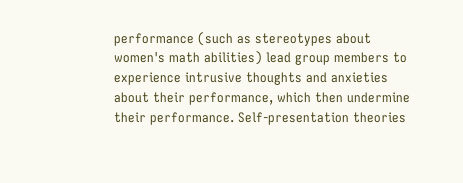performance (such as stereotypes about women's math abilities) lead group members to experience intrusive thoughts and anxieties about their performance, which then undermine their performance. Self-presentation theories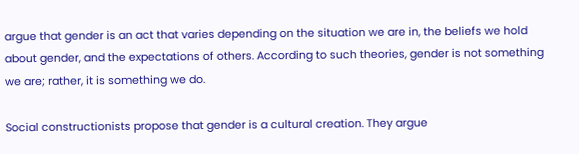argue that gender is an act that varies depending on the situation we are in, the beliefs we hold about gender, and the expectations of others. According to such theories, gender is not something we are; rather, it is something we do.

Social constructionists propose that gender is a cultural creation. They argue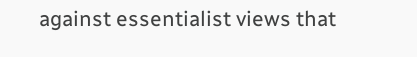against essentialist views that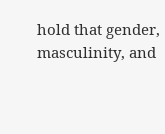hold that gender, masculinity, and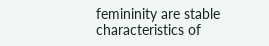femininity are stable characteristics of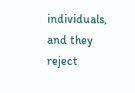individuals, and they reject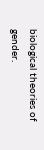biological theories of gender.